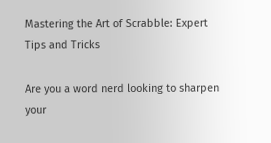Mastering the Art of Scrabble: Expert Tips and Tricks

Are you a word nerd looking to sharpen your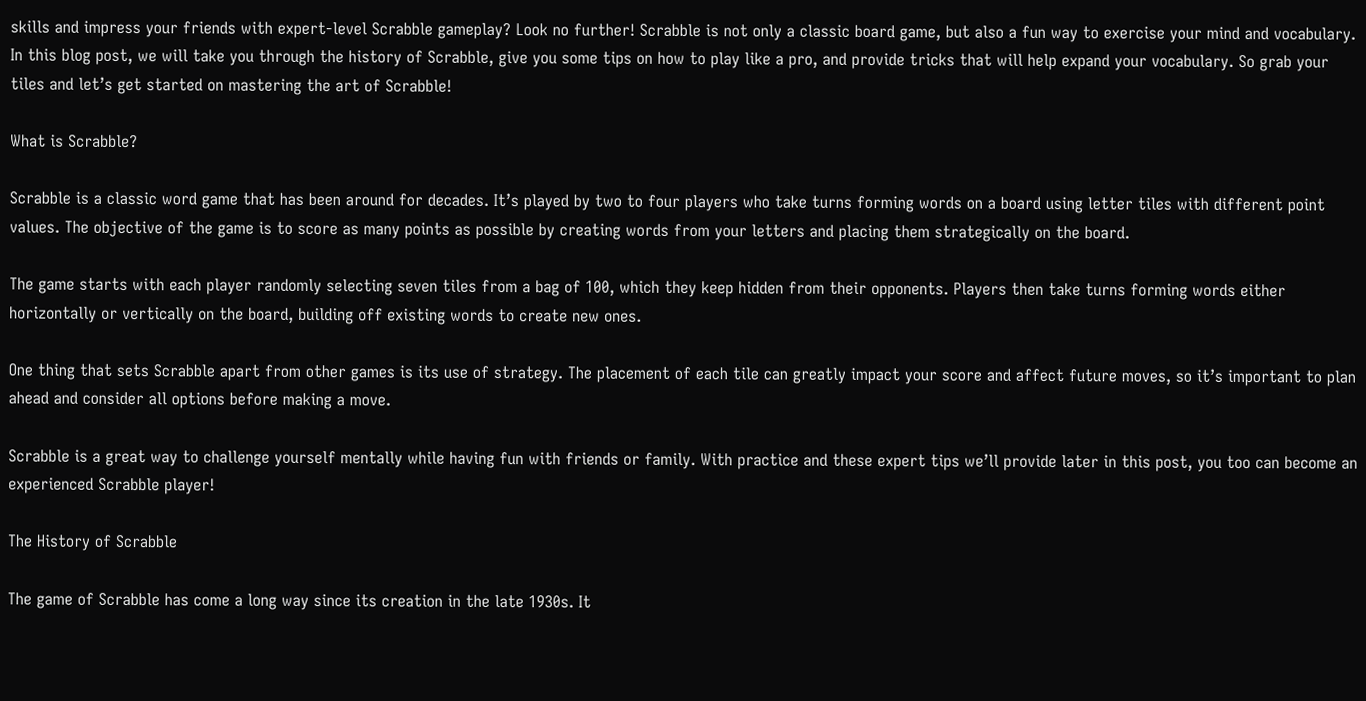skills and impress your friends with expert-level Scrabble gameplay? Look no further! Scrabble is not only a classic board game, but also a fun way to exercise your mind and vocabulary. In this blog post, we will take you through the history of Scrabble, give you some tips on how to play like a pro, and provide tricks that will help expand your vocabulary. So grab your tiles and let’s get started on mastering the art of Scrabble!

What is Scrabble?

Scrabble is a classic word game that has been around for decades. It’s played by two to four players who take turns forming words on a board using letter tiles with different point values. The objective of the game is to score as many points as possible by creating words from your letters and placing them strategically on the board.

The game starts with each player randomly selecting seven tiles from a bag of 100, which they keep hidden from their opponents. Players then take turns forming words either horizontally or vertically on the board, building off existing words to create new ones.

One thing that sets Scrabble apart from other games is its use of strategy. The placement of each tile can greatly impact your score and affect future moves, so it’s important to plan ahead and consider all options before making a move.

Scrabble is a great way to challenge yourself mentally while having fun with friends or family. With practice and these expert tips we’ll provide later in this post, you too can become an experienced Scrabble player!

The History of Scrabble

The game of Scrabble has come a long way since its creation in the late 1930s. It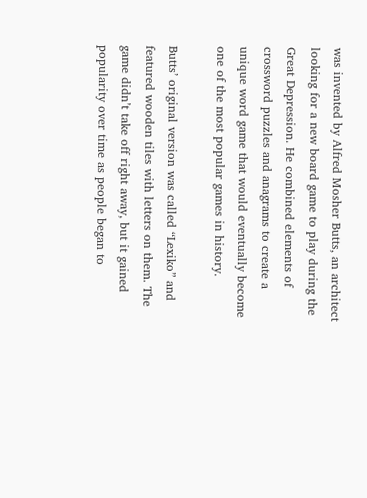was invented by Alfred Mosher Butts, an architect looking for a new board game to play during the Great Depression. He combined elements of crossword puzzles and anagrams to create a unique word game that would eventually become one of the most popular games in history.

Butts’ original version was called “Lexiko” and featured wooden tiles with letters on them. The game didn’t take off right away, but it gained popularity over time as people began to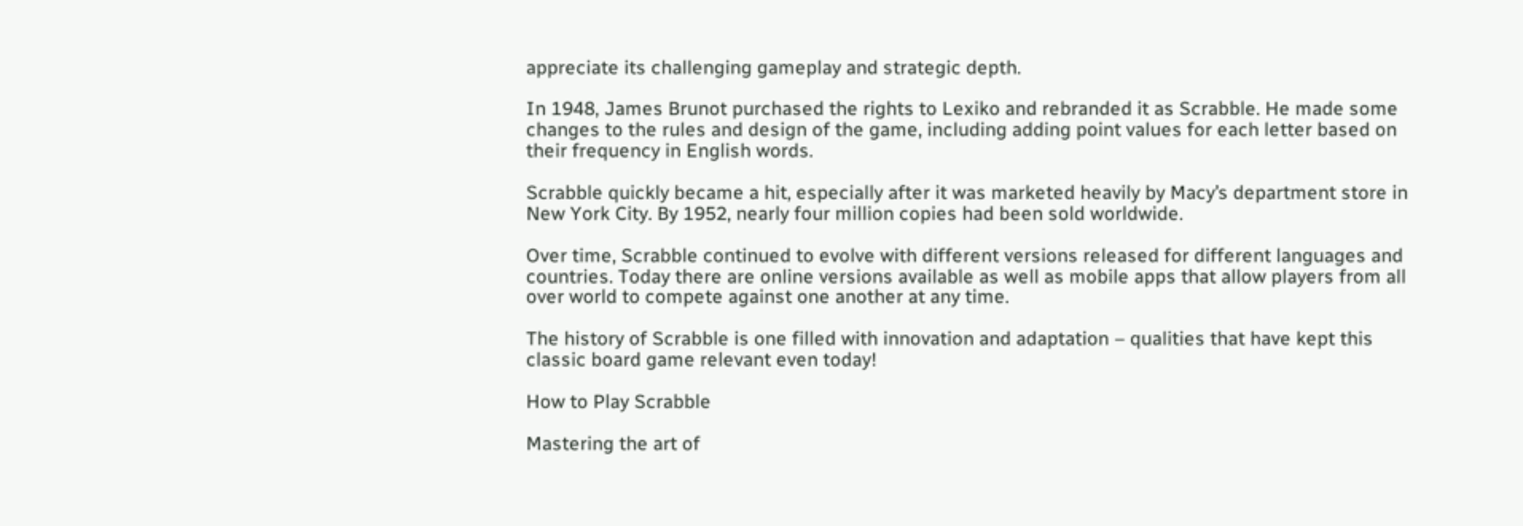appreciate its challenging gameplay and strategic depth.

In 1948, James Brunot purchased the rights to Lexiko and rebranded it as Scrabble. He made some changes to the rules and design of the game, including adding point values for each letter based on their frequency in English words.

Scrabble quickly became a hit, especially after it was marketed heavily by Macy’s department store in New York City. By 1952, nearly four million copies had been sold worldwide.

Over time, Scrabble continued to evolve with different versions released for different languages and countries. Today there are online versions available as well as mobile apps that allow players from all over world to compete against one another at any time.

The history of Scrabble is one filled with innovation and adaptation – qualities that have kept this classic board game relevant even today!

How to Play Scrabble

Mastering the art of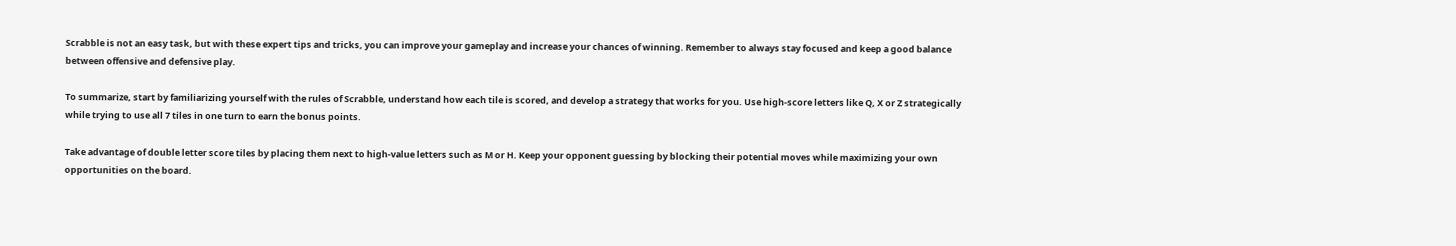Scrabble is not an easy task, but with these expert tips and tricks, you can improve your gameplay and increase your chances of winning. Remember to always stay focused and keep a good balance between offensive and defensive play.

To summarize, start by familiarizing yourself with the rules of Scrabble, understand how each tile is scored, and develop a strategy that works for you. Use high-score letters like Q, X or Z strategically while trying to use all 7 tiles in one turn to earn the bonus points.

Take advantage of double letter score tiles by placing them next to high-value letters such as M or H. Keep your opponent guessing by blocking their potential moves while maximizing your own opportunities on the board.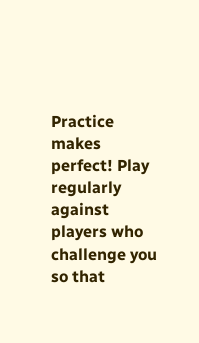Practice makes perfect! Play regularly against players who challenge you so that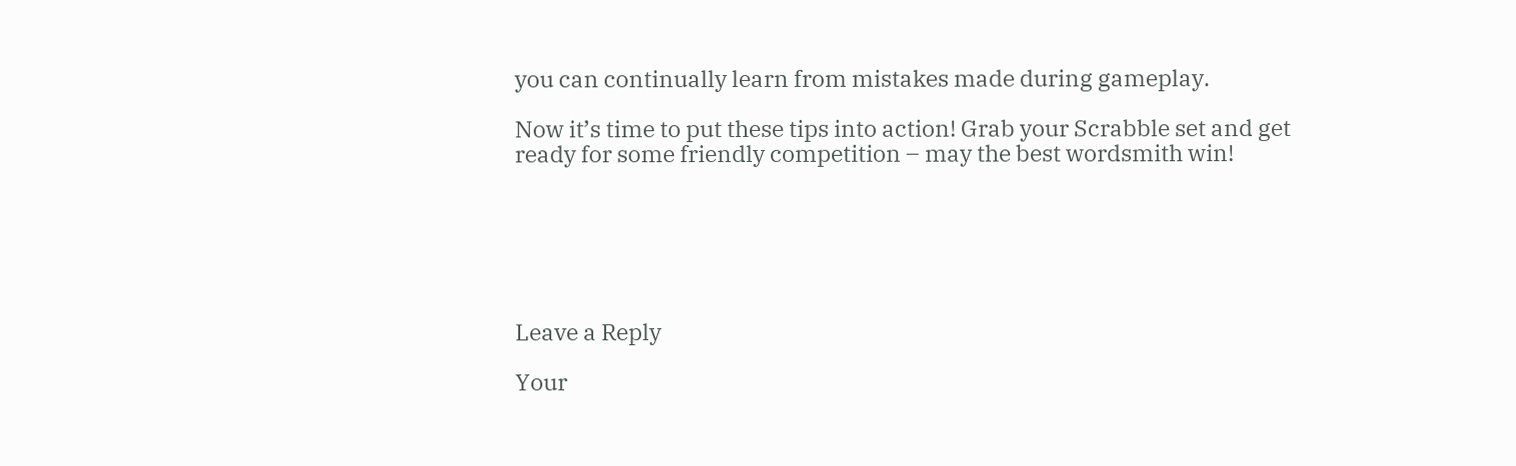you can continually learn from mistakes made during gameplay.

Now it’s time to put these tips into action! Grab your Scrabble set and get ready for some friendly competition – may the best wordsmith win!






Leave a Reply

Your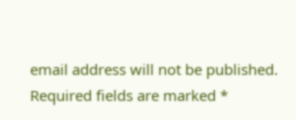email address will not be published. Required fields are marked *